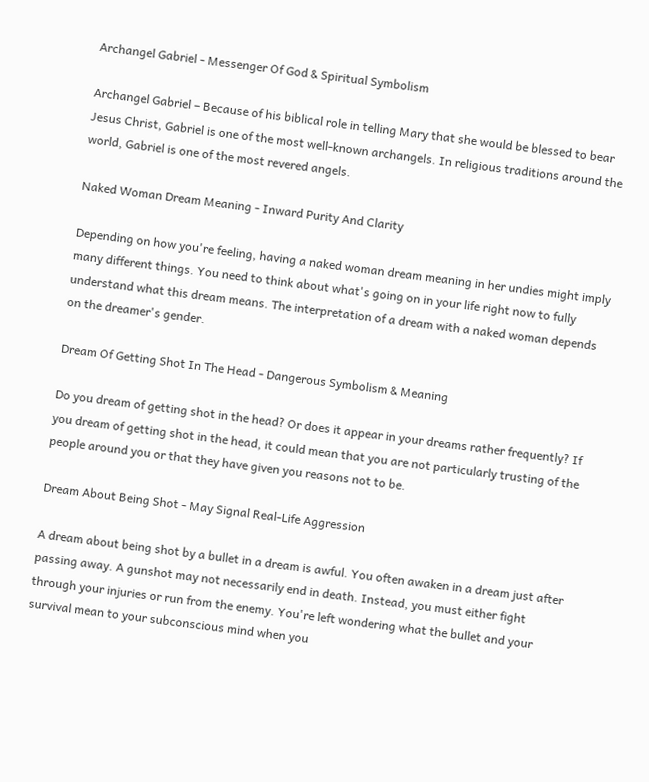Archangel Gabriel - Messenger Of God & Spiritual Symbolism

Archangel Gabriel – Because of his biblical role in telling Mary that she would be blessed to bear Jesus Christ, Gabriel is one of the most well-known archangels. In religious traditions around the world, Gabriel is one of the most revered angels.

Naked Woman Dream Meaning - Inward Purity And Clarity

Depending on how you're feeling, having a naked woman dream meaning in her undies might imply many different things. You need to think about what's going on in your life right now to fully understand what this dream means. The interpretation of a dream with a naked woman depends on the dreamer's gender.

Dream Of Getting Shot In The Head - Dangerous Symbolism & Meaning

Do you dream of getting shot in the head? Or does it appear in your dreams rather frequently? If you dream of getting shot in the head, it could mean that you are not particularly trusting of the people around you or that they have given you reasons not to be.

Dream About Being Shot - May Signal Real-Life Aggression

A dream about being shot by a bullet in a dream is awful. You often awaken in a dream just after passing away. A gunshot may not necessarily end in death. Instead, you must either fight through your injuries or run from the enemy. You're left wondering what the bullet and your survival mean to your subconscious mind when you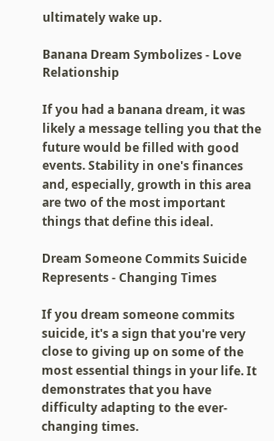ultimately wake up.

Banana Dream Symbolizes - Love Relationship

If you had a banana dream, it was likely a message telling you that the future would be filled with good events. Stability in one's finances and, especially, growth in this area are two of the most important things that define this ideal.

Dream Someone Commits Suicide Represents - Changing Times

If you dream someone commits suicide, it's a sign that you're very close to giving up on some of the most essential things in your life. It demonstrates that you have difficulty adapting to the ever-changing times.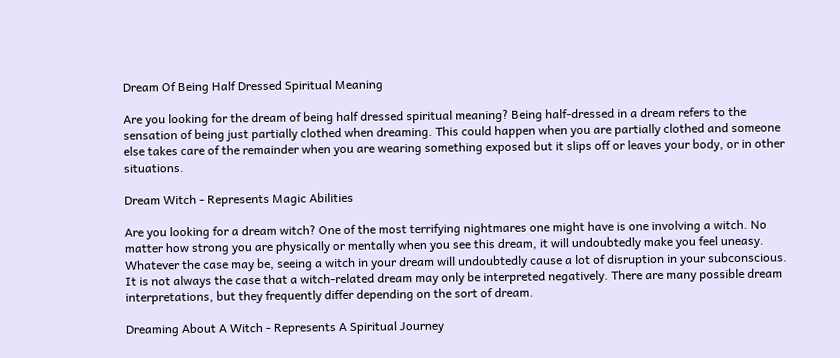Dream Of Being Half Dressed Spiritual Meaning

Are you looking for the dream of being half dressed spiritual meaning? Being half-dressed in a dream refers to the sensation of being just partially clothed when dreaming. This could happen when you are partially clothed and someone else takes care of the remainder when you are wearing something exposed but it slips off or leaves your body, or in other situations.

Dream Witch - Represents Magic Abilities

Are you looking for a dream witch? One of the most terrifying nightmares one might have is one involving a witch. No matter how strong you are physically or mentally when you see this dream, it will undoubtedly make you feel uneasy. Whatever the case may be, seeing a witch in your dream will undoubtedly cause a lot of disruption in your subconscious. It is not always the case that a witch-related dream may only be interpreted negatively. There are many possible dream interpretations, but they frequently differ depending on the sort of dream.

Dreaming About A Witch - Represents A Spiritual Journey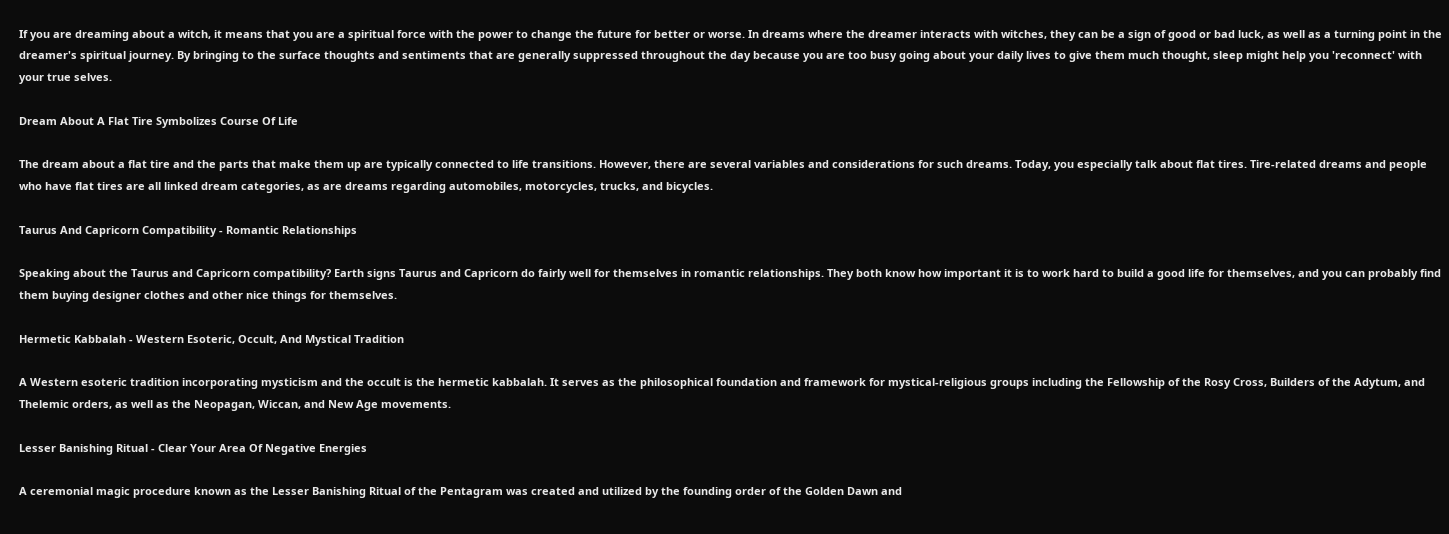If you are dreaming about a witch, it means that you are a spiritual force with the power to change the future for better or worse. In dreams where the dreamer interacts with witches, they can be a sign of good or bad luck, as well as a turning point in the dreamer's spiritual journey. By bringing to the surface thoughts and sentiments that are generally suppressed throughout the day because you are too busy going about your daily lives to give them much thought, sleep might help you 'reconnect' with your true selves.

Dream About A Flat Tire Symbolizes Course Of Life

The dream about a flat tire and the parts that make them up are typically connected to life transitions. However, there are several variables and considerations for such dreams. Today, you especially talk about flat tires. Tire-related dreams and people who have flat tires are all linked dream categories, as are dreams regarding automobiles, motorcycles, trucks, and bicycles.

Taurus And Capricorn Compatibility - Romantic Relationships

Speaking about the Taurus and Capricorn compatibility? Earth signs Taurus and Capricorn do fairly well for themselves in romantic relationships. They both know how important it is to work hard to build a good life for themselves, and you can probably find them buying designer clothes and other nice things for themselves.

Hermetic Kabbalah - Western Esoteric, Occult, And Mystical Tradition

A Western esoteric tradition incorporating mysticism and the occult is the hermetic kabbalah. It serves as the philosophical foundation and framework for mystical-religious groups including the Fellowship of the Rosy Cross, Builders of the Adytum, and Thelemic orders, as well as the Neopagan, Wiccan, and New Age movements.

Lesser Banishing Ritual - Clear Your Area Of Negative Energies

A ceremonial magic procedure known as the Lesser Banishing Ritual of the Pentagram was created and utilized by the founding order of the Golden Dawn and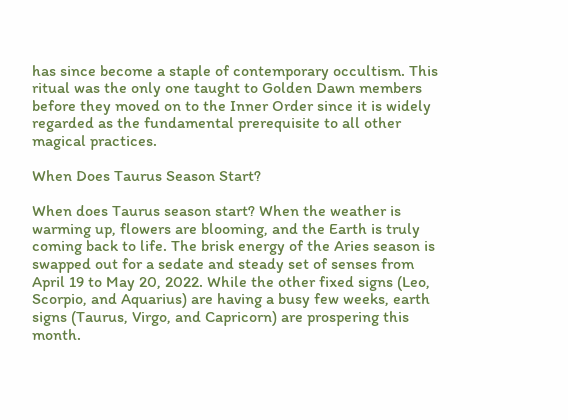has since become a staple of contemporary occultism. This ritual was the only one taught to Golden Dawn members before they moved on to the Inner Order since it is widely regarded as the fundamental prerequisite to all other magical practices.

When Does Taurus Season Start?

When does Taurus season start? When the weather is warming up, flowers are blooming, and the Earth is truly coming back to life. The brisk energy of the Aries season is swapped out for a sedate and steady set of senses from April 19 to May 20, 2022. While the other fixed signs (Leo, Scorpio, and Aquarius) are having a busy few weeks, earth signs (Taurus, Virgo, and Capricorn) are prospering this month.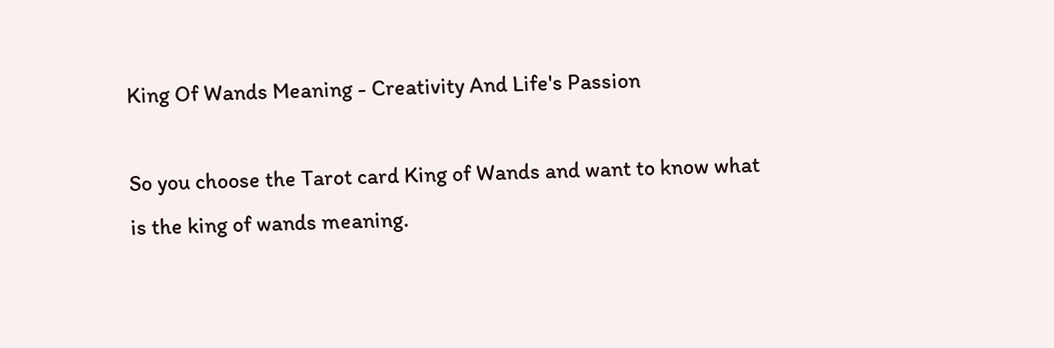King Of Wands Meaning - Creativity And Life's Passion

So you choose the Tarot card King of Wands and want to know what is the king of wands meaning.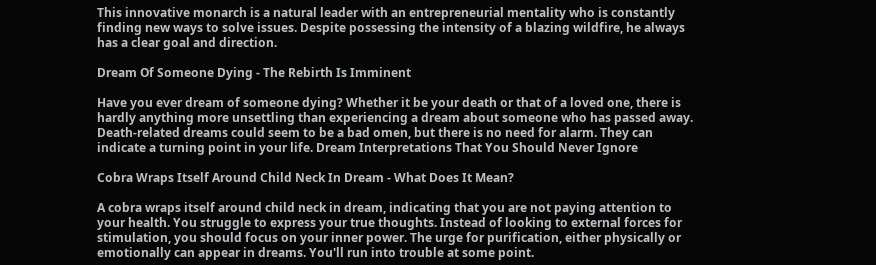This innovative monarch is a natural leader with an entrepreneurial mentality who is constantly finding new ways to solve issues. Despite possessing the intensity of a blazing wildfire, he always has a clear goal and direction.

Dream Of Someone Dying - The Rebirth Is Imminent

Have you ever dream of someone dying? Whether it be your death or that of a loved one, there is hardly anything more unsettling than experiencing a dream about someone who has passed away. Death-related dreams could seem to be a bad omen, but there is no need for alarm. They can indicate a turning point in your life. Dream Interpretations That You Should Never Ignore

Cobra Wraps Itself Around Child Neck In Dream - What Does It Mean?

A cobra wraps itself around child neck in dream, indicating that you are not paying attention to your health. You struggle to express your true thoughts. Instead of looking to external forces for stimulation, you should focus on your inner power. The urge for purification, either physically or emotionally can appear in dreams. You'll run into trouble at some point.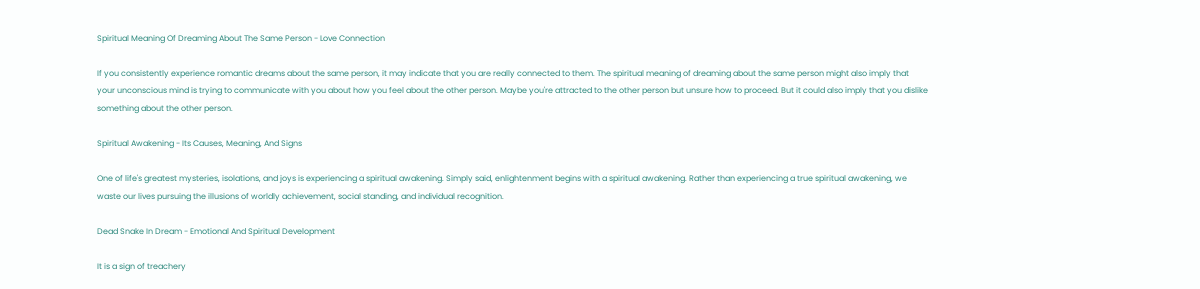Spiritual Meaning Of Dreaming About The Same Person - Love Connection

If you consistently experience romantic dreams about the same person, it may indicate that you are really connected to them. The spiritual meaning of dreaming about the same person might also imply that your unconscious mind is trying to communicate with you about how you feel about the other person. Maybe you're attracted to the other person but unsure how to proceed. But it could also imply that you dislike something about the other person.

Spiritual Awakening - Its Causes, Meaning, And Signs

One of life's greatest mysteries, isolations, and joys is experiencing a spiritual awakening. Simply said, enlightenment begins with a spiritual awakening. Rather than experiencing a true spiritual awakening, we waste our lives pursuing the illusions of worldly achievement, social standing, and individual recognition.

Dead Snake In Dream - Emotional And Spiritual Development

It is a sign of treachery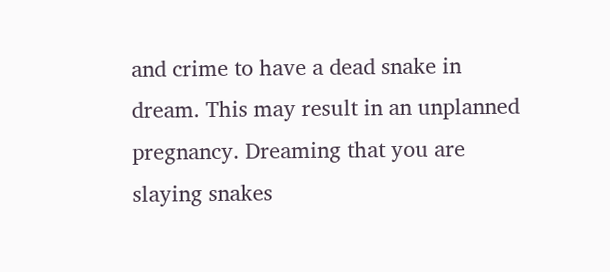and crime to have a dead snake in dream. This may result in an unplanned pregnancy. Dreaming that you are slaying snakes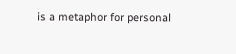is a metaphor for personal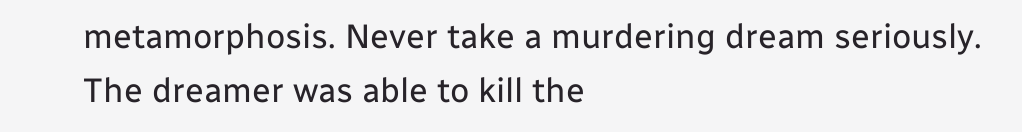metamorphosis. Never take a murdering dream seriously. The dreamer was able to kill the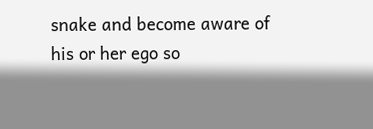snake and become aware of his or her ego so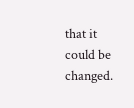that it could be changed.